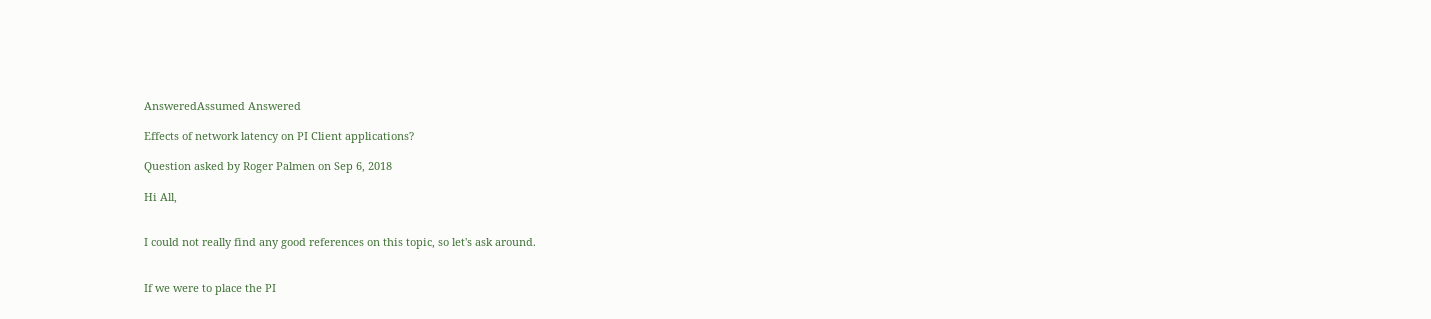AnsweredAssumed Answered

Effects of network latency on PI Client applications?

Question asked by Roger Palmen on Sep 6, 2018

Hi All,


I could not really find any good references on this topic, so let's ask around.


If we were to place the PI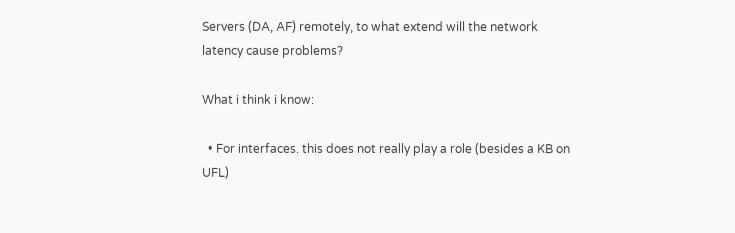Servers (DA, AF) remotely, to what extend will the network latency cause problems?

What i think i know:

  • For interfaces. this does not really play a role (besides a KB on UFL)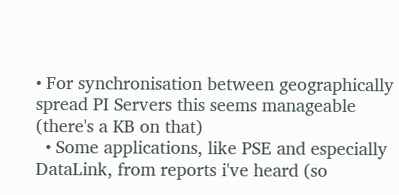• For synchronisation between geographically spread PI Servers this seems manageable (there's a KB on that)
  • Some applications, like PSE and especially DataLink, from reports i've heard (so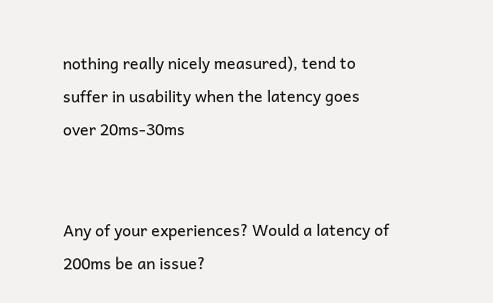nothing really nicely measured), tend to suffer in usability when the latency goes over 20ms-30ms


Any of your experiences? Would a latency of 200ms be an issue?